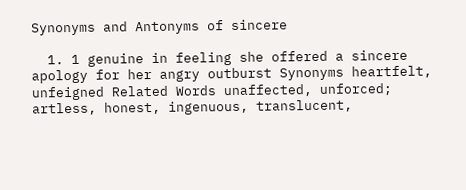Synonyms and Antonyms of sincere

  1. 1 genuine in feeling she offered a sincere apology for her angry outburst Synonyms heartfelt, unfeigned Related Words unaffected, unforced; artless, honest, ingenuous, translucent,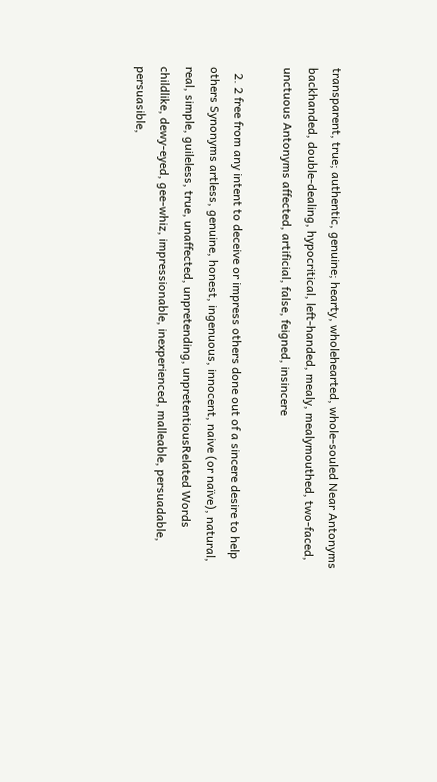transparent, true; authentic, genuine; hearty, wholehearted, whole-souled Near Antonyms backhanded, double-dealing, hypocritical, left-handed, mealy, mealymouthed, two-faced, unctuous Antonyms affected, artificial, false, feigned, insincere

  2. 2 free from any intent to deceive or impress others done out of a sincere desire to help others Synonyms artless, genuine, honest, ingenuous, innocent, naive (or naïve), natural, real, simple, guileless, true, unaffected, unpretending, unpretentiousRelated Words childlike, dewy-eyed, gee-whiz, impressionable, inexperienced, malleable, persuadable, persuasible,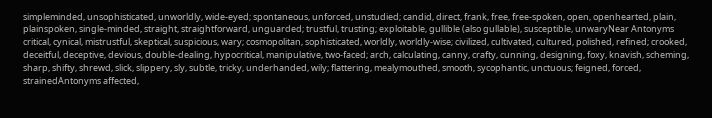simpleminded, unsophisticated, unworldly, wide-eyed; spontaneous, unforced, unstudied; candid, direct, frank, free, free-spoken, open, openhearted, plain, plainspoken, single-minded, straight, straightforward, unguarded; trustful, trusting; exploitable, gullible (also gullable), susceptible, unwaryNear Antonyms critical, cynical, mistrustful, skeptical, suspicious, wary; cosmopolitan, sophisticated, worldly, worldly-wise; civilized, cultivated, cultured, polished, refined; crooked, deceitful, deceptive, devious, double-dealing, hypocritical, manipulative, two-faced; arch, calculating, canny, crafty, cunning, designing, foxy, knavish, scheming, sharp, shifty, shrewd, slick, slippery, sly, subtle, tricky, underhanded, wily; flattering, mealymouthed, smooth, sycophantic, unctuous; feigned, forced, strainedAntonyms affected,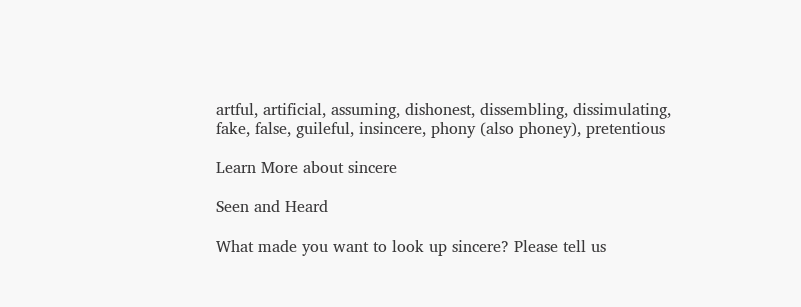artful, artificial, assuming, dishonest, dissembling, dissimulating, fake, false, guileful, insincere, phony (also phoney), pretentious

Learn More about sincere

Seen and Heard

What made you want to look up sincere? Please tell us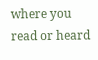where you read or heard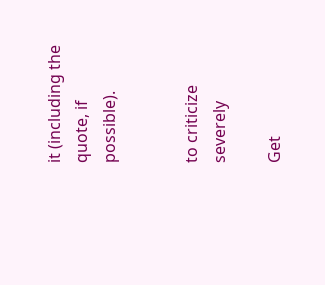it (including the quote, if possible).


to criticize severely

Get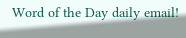Word of the Day daily email!